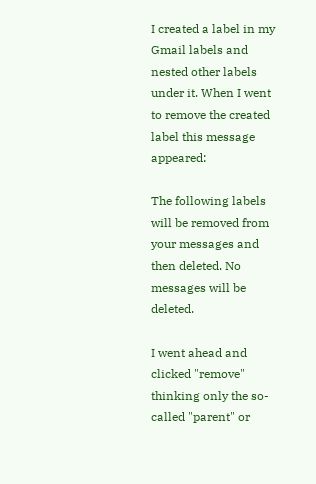I created a label in my Gmail labels and nested other labels under it. When I went to remove the created label this message appeared:

The following labels will be removed from your messages and then deleted. No messages will be deleted.

I went ahead and clicked "remove" thinking only the so-called "parent" or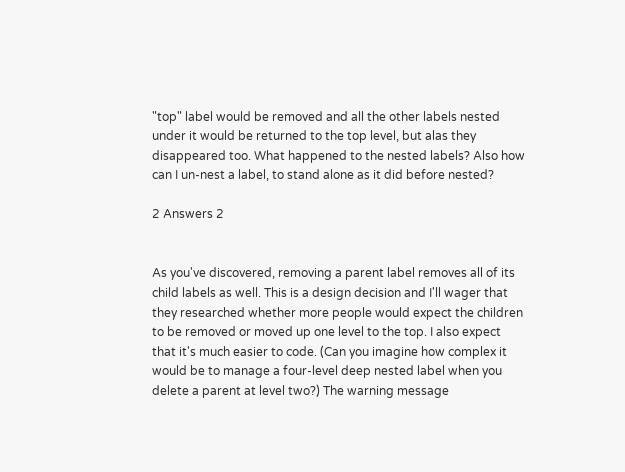"top" label would be removed and all the other labels nested under it would be returned to the top level, but alas they disappeared too. What happened to the nested labels? Also how can I un-nest a label, to stand alone as it did before nested?

2 Answers 2


As you've discovered, removing a parent label removes all of its child labels as well. This is a design decision and I'll wager that they researched whether more people would expect the children to be removed or moved up one level to the top. I also expect that it's much easier to code. (Can you imagine how complex it would be to manage a four-level deep nested label when you delete a parent at level two?) The warning message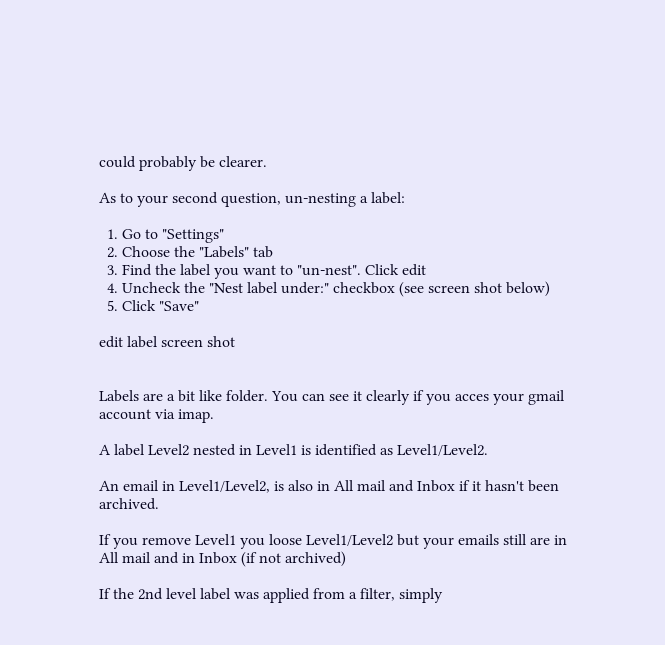could probably be clearer.

As to your second question, un-nesting a label:

  1. Go to "Settings"
  2. Choose the "Labels" tab
  3. Find the label you want to "un-nest". Click edit
  4. Uncheck the "Nest label under:" checkbox (see screen shot below)
  5. Click "Save"

edit label screen shot


Labels are a bit like folder. You can see it clearly if you acces your gmail account via imap.

A label Level2 nested in Level1 is identified as Level1/Level2.

An email in Level1/Level2, is also in All mail and Inbox if it hasn't been archived.

If you remove Level1 you loose Level1/Level2 but your emails still are in All mail and in Inbox (if not archived)

If the 2nd level label was applied from a filter, simply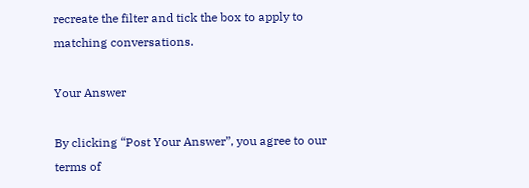recreate the filter and tick the box to apply to matching conversations.

Your Answer

By clicking “Post Your Answer”, you agree to our terms of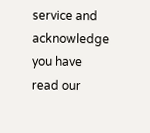service and acknowledge you have read our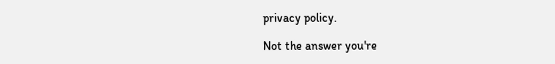privacy policy.

Not the answer you're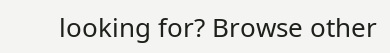looking for? Browse other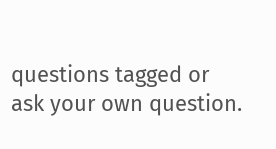questions tagged or ask your own question.